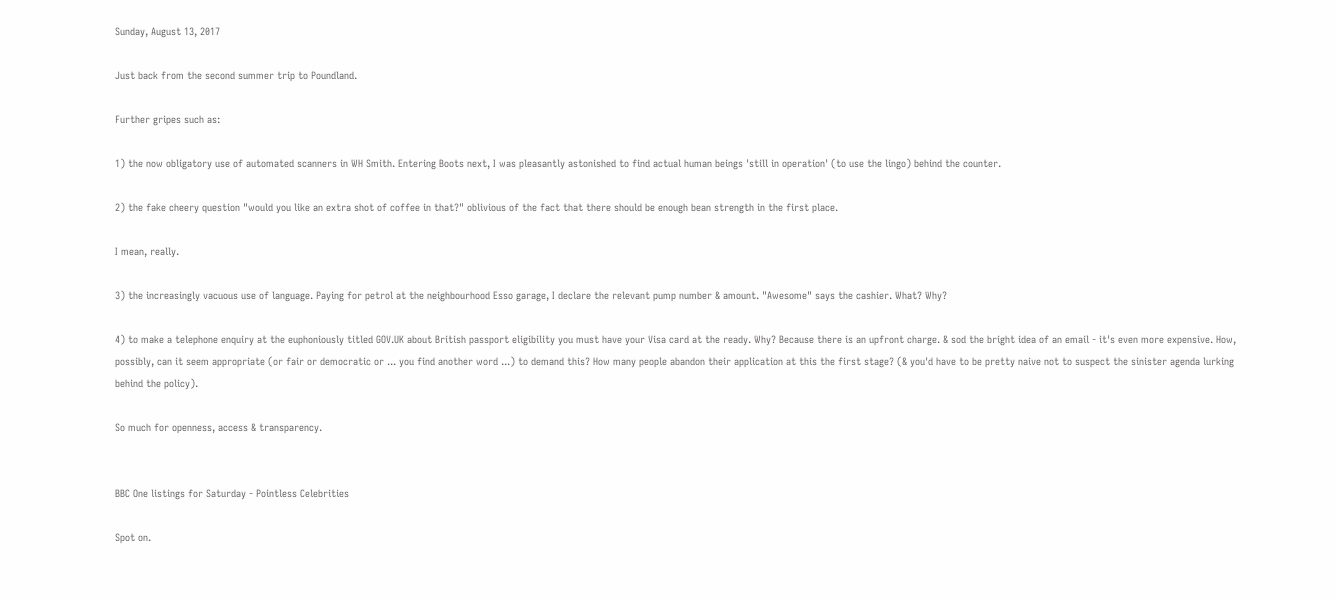Sunday, August 13, 2017

Just back from the second summer trip to Poundland.

Further gripes such as:

1) the now obligatory use of automated scanners in WH Smith. Entering Boots next, I was pleasantly astonished to find actual human beings 'still in operation' (to use the lingo) behind the counter.

2) the fake cheery question "would you like an extra shot of coffee in that?" oblivious of the fact that there should be enough bean strength in the first place.

I mean, really.

3) the increasingly vacuous use of language. Paying for petrol at the neighbourhood Esso garage, I declare the relevant pump number & amount. "Awesome" says the cashier. What? Why?

4) to make a telephone enquiry at the euphoniously titled GOV.UK about British passport eligibility you must have your Visa card at the ready. Why? Because there is an upfront charge. & sod the bright idea of an email - it's even more expensive. How, possibly, can it seem appropriate (or fair or democratic or ... you find another word ...) to demand this? How many people abandon their application at this the first stage? (& you'd have to be pretty naive not to suspect the sinister agenda lurking behind the policy).

So much for openness, access & transparency.


BBC One listings for Saturday - Pointless Celebrities

Spot on.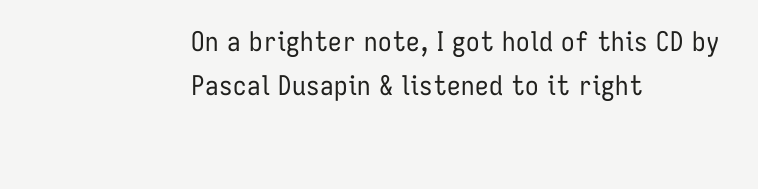On a brighter note, I got hold of this CD by Pascal Dusapin & listened to it right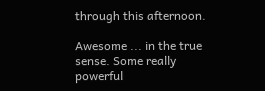through this afternoon.

Awesome ... in the true sense. Some really powerful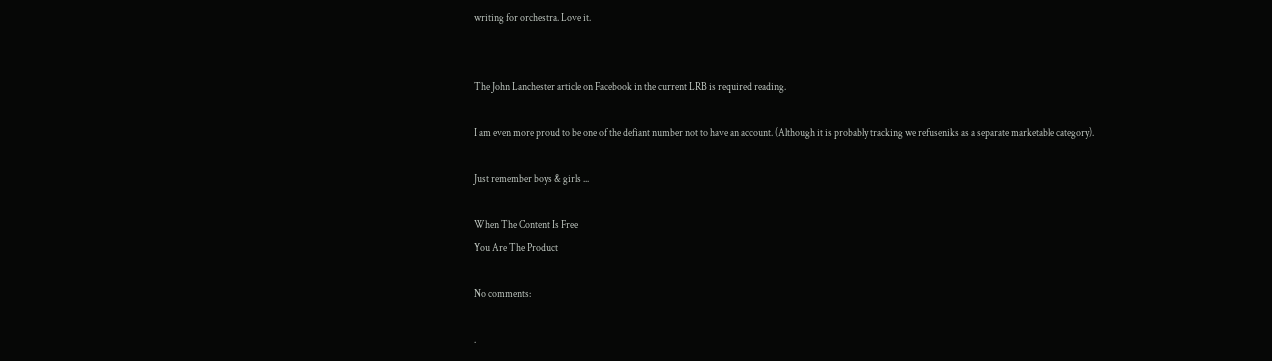writing for orchestra. Love it.


The John Lanchester article on Facebook in the current LRB is required reading.

I am even more proud to be one of the defiant number not to have an account. (Although it is probably tracking we refuseniks as a separate marketable category).

Just remember boys & girls ...

When The Content Is Free
You Are The Product

No comments:

.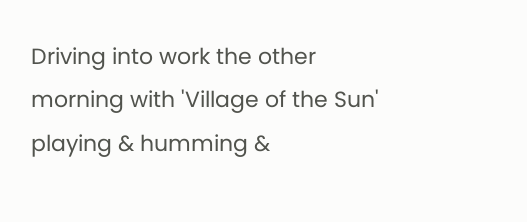Driving into work the other morning with 'Village of the Sun' playing & humming &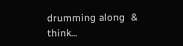drumming along  & think...